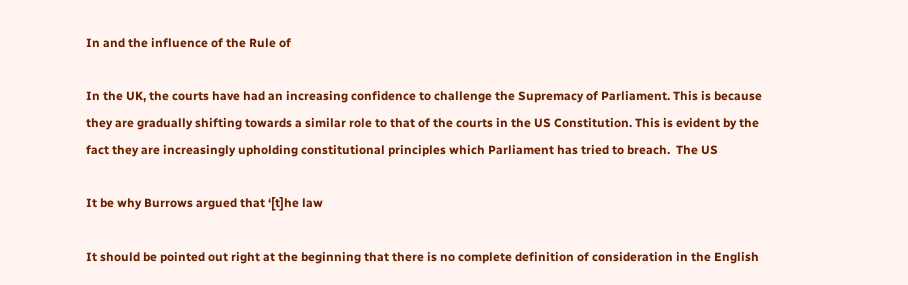In and the influence of the Rule of

In the UK, the courts have had an increasing confidence to challenge the Supremacy of Parliament. This is because they are gradually shifting towards a similar role to that of the courts in the US Constitution. This is evident by the fact they are increasingly upholding constitutional principles which Parliament has tried to breach.  The US

It be why Burrows argued that ‘[t]he law

It should be pointed out right at the beginning that there is no complete definition of consideration in the English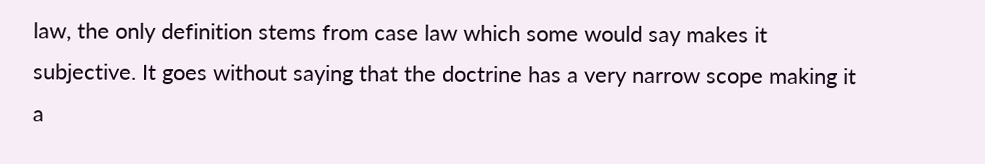law, the only definition stems from case law which some would say makes it subjective. It goes without saying that the doctrine has a very narrow scope making it a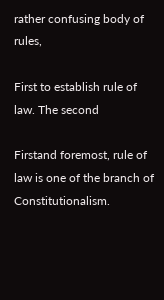rather confusing body of rules,

First to establish rule of law. The second

Firstand foremost, rule of law is one of the branch of Constitutionalism.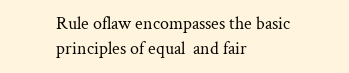Rule oflaw encompasses the basic principles of equal  and fair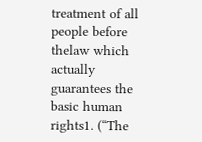treatment of all people before thelaw which actually guarantees the basic human rights1. (“The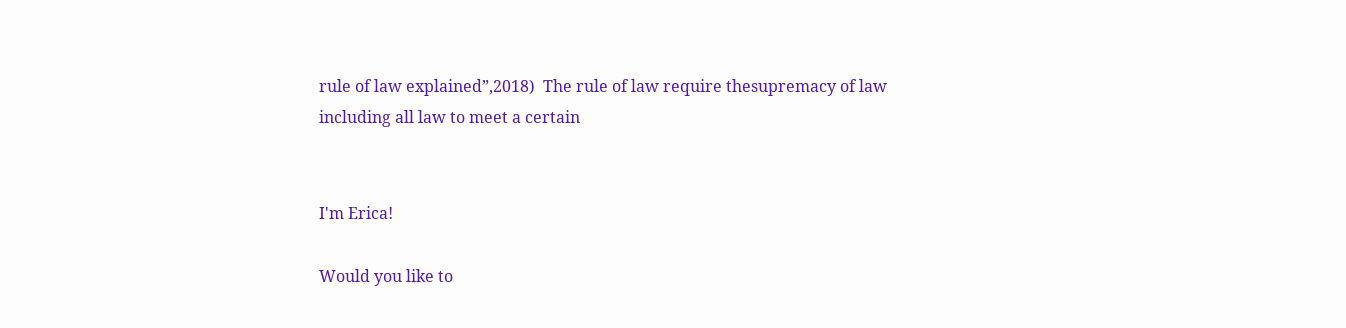rule of law explained”,2018)  The rule of law require thesupremacy of law including all law to meet a certain


I'm Erica!

Would you like to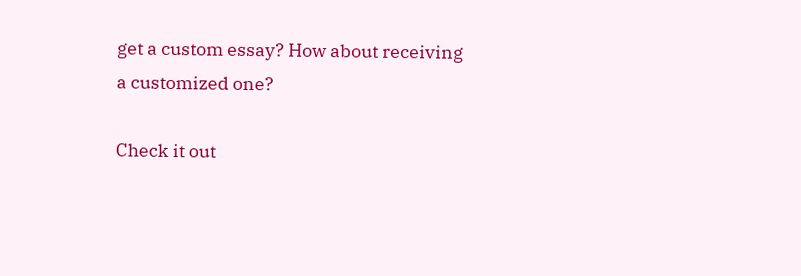get a custom essay? How about receiving a customized one?

Check it out